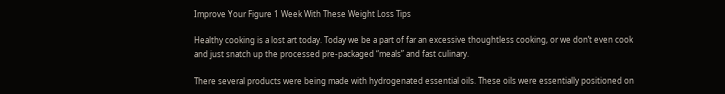Improve Your Figure 1 Week With These Weight Loss Tips

Healthy cooking is a lost art today. Today we be a part of far an excessive thoughtless cooking, or we don’t even cook and just snatch up the processed pre-packaged “meals” and fast culinary.

There several products were being made with hydrogenated essential oils. These oils were essentially positioned on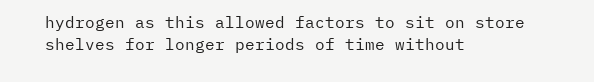hydrogen as this allowed factors to sit on store shelves for longer periods of time without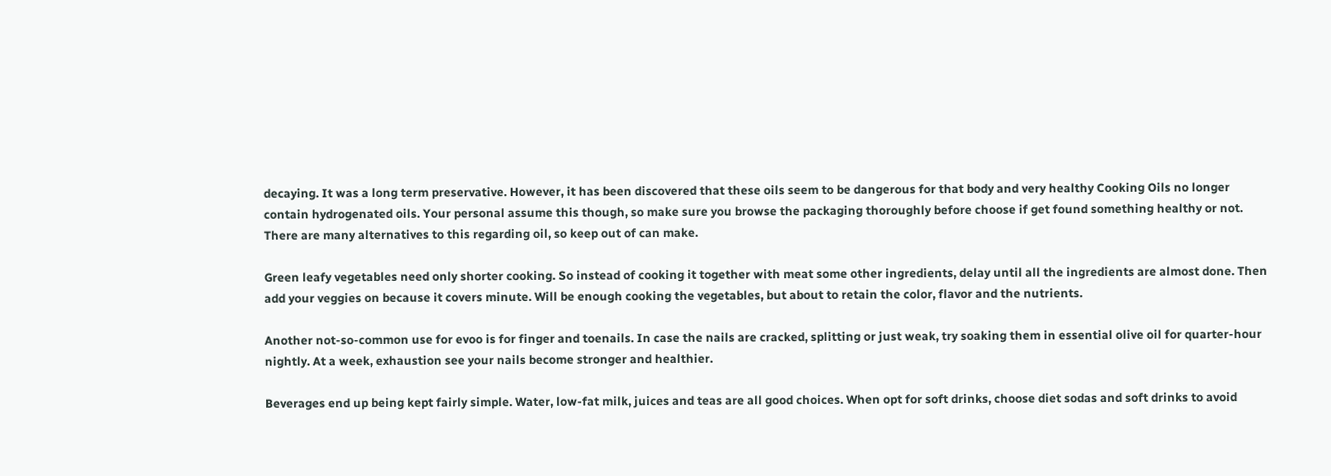decaying. It was a long term preservative. However, it has been discovered that these oils seem to be dangerous for that body and very healthy Cooking Oils no longer contain hydrogenated oils. Your personal assume this though, so make sure you browse the packaging thoroughly before choose if get found something healthy or not. There are many alternatives to this regarding oil, so keep out of can make.

Green leafy vegetables need only shorter cooking. So instead of cooking it together with meat some other ingredients, delay until all the ingredients are almost done. Then add your veggies on because it covers minute. Will be enough cooking the vegetables, but about to retain the color, flavor and the nutrients.

Another not-so-common use for evoo is for finger and toenails. In case the nails are cracked, splitting or just weak, try soaking them in essential olive oil for quarter-hour nightly. At a week, exhaustion see your nails become stronger and healthier.

Beverages end up being kept fairly simple. Water, low-fat milk, juices and teas are all good choices. When opt for soft drinks, choose diet sodas and soft drinks to avoid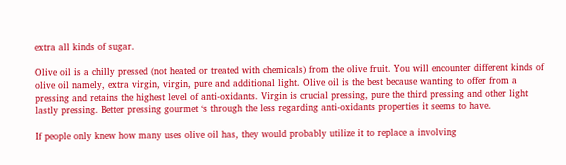extra all kinds of sugar.

Olive oil is a chilly pressed (not heated or treated with chemicals) from the olive fruit. You will encounter different kinds of olive oil namely, extra virgin, virgin, pure and additional light. Olive oil is the best because wanting to offer from a pressing and retains the highest level of anti-oxidants. Virgin is crucial pressing, pure the third pressing and other light lastly pressing. Better pressing gourmet ‘s through the less regarding anti-oxidants properties it seems to have.

If people only knew how many uses olive oil has, they would probably utilize it to replace a involving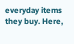everyday items they buy. Here,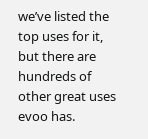we’ve listed the top uses for it, but there are hundreds of other great uses evoo has.